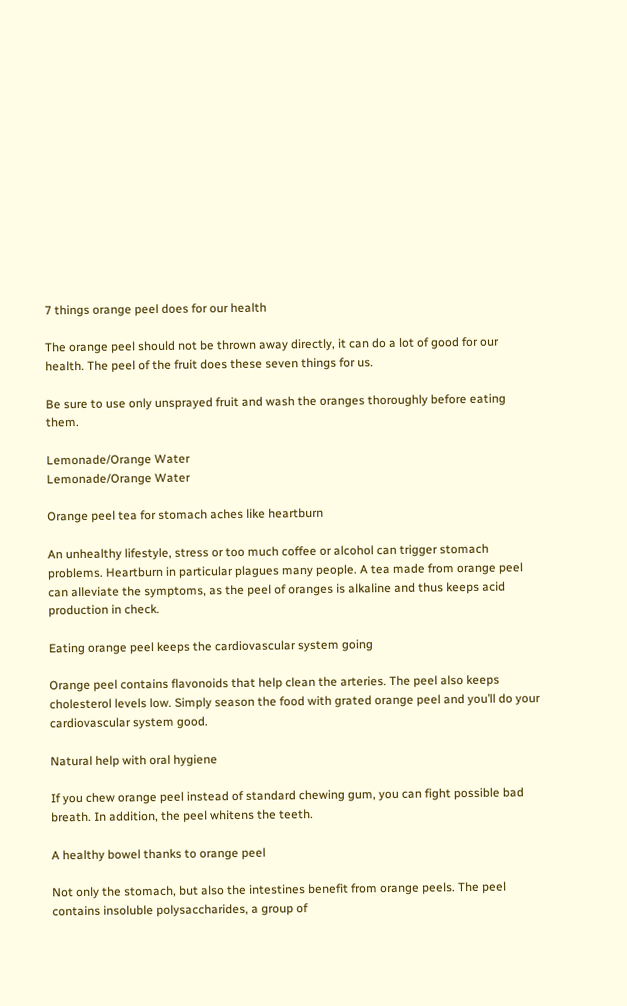7 things orange peel does for our health

The orange peel should not be thrown away directly, it can do a lot of good for our health. The peel of the fruit does these seven things for us.

Be sure to use only unsprayed fruit and wash the oranges thoroughly before eating them.

Lemonade/Orange Water
Lemonade/Orange Water

Orange peel tea for stomach aches like heartburn

An unhealthy lifestyle, stress or too much coffee or alcohol can trigger stomach problems. Heartburn in particular plagues many people. A tea made from orange peel can alleviate the symptoms, as the peel of oranges is alkaline and thus keeps acid production in check.

Eating orange peel keeps the cardiovascular system going

Orange peel contains flavonoids that help clean the arteries. The peel also keeps cholesterol levels low. Simply season the food with grated orange peel and you’ll do your cardiovascular system good.

Natural help with oral hygiene

If you chew orange peel instead of standard chewing gum, you can fight possible bad breath. In addition, the peel whitens the teeth.

A healthy bowel thanks to orange peel

Not only the stomach, but also the intestines benefit from orange peels. The peel contains insoluble polysaccharides, a group of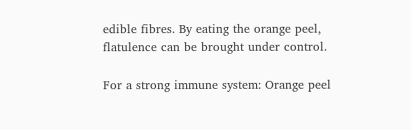edible fibres. By eating the orange peel, flatulence can be brought under control.

For a strong immune system: Orange peel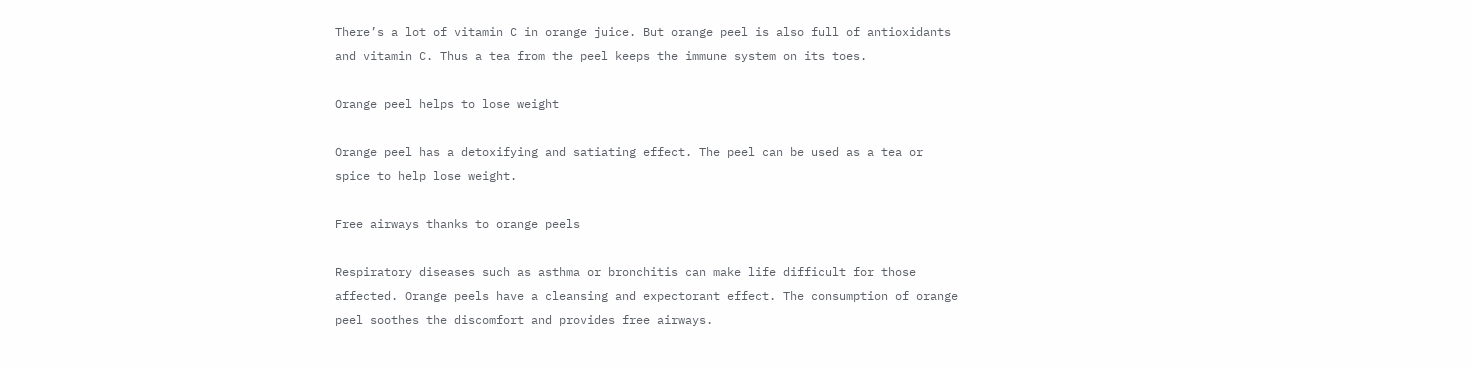There’s a lot of vitamin C in orange juice. But orange peel is also full of antioxidants and vitamin C. Thus a tea from the peel keeps the immune system on its toes.

Orange peel helps to lose weight

Orange peel has a detoxifying and satiating effect. The peel can be used as a tea or spice to help lose weight.

Free airways thanks to orange peels

Respiratory diseases such as asthma or bronchitis can make life difficult for those affected. Orange peels have a cleansing and expectorant effect. The consumption of orange peel soothes the discomfort and provides free airways.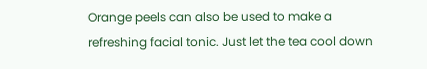Orange peels can also be used to make a refreshing facial tonic. Just let the tea cool down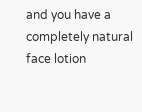and you have a completely natural face lotion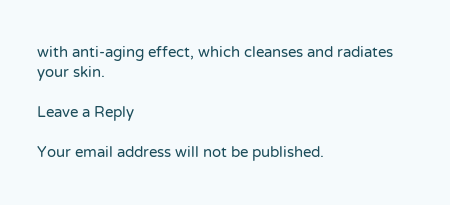with anti-aging effect, which cleanses and radiates your skin.

Leave a Reply

Your email address will not be published.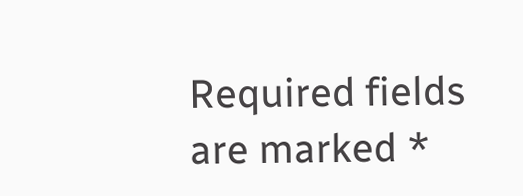Required fields are marked *